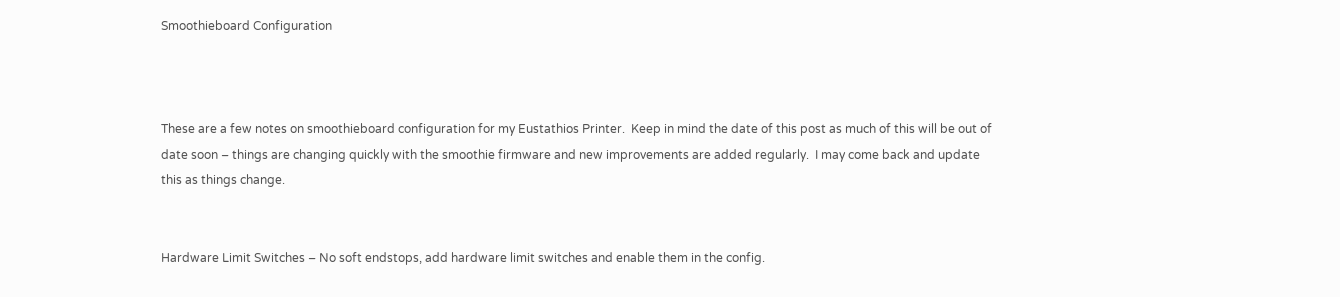Smoothieboard Configuration



These are a few notes on smoothieboard configuration for my Eustathios Printer.  Keep in mind the date of this post as much of this will be out of date soon – things are changing quickly with the smoothie firmware and new improvements are added regularly.  I may come back and update this as things change.


Hardware Limit Switches – No soft endstops, add hardware limit switches and enable them in the config.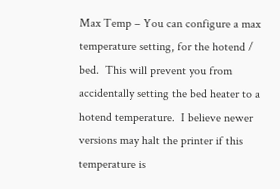Max Temp – You can configure a max temperature setting, for the hotend / bed.  This will prevent you from accidentally setting the bed heater to a hotend temperature.  I believe newer versions may halt the printer if this temperature is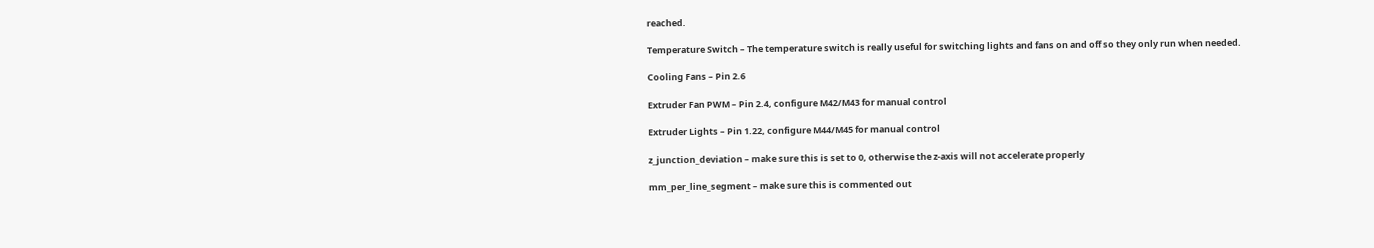reached.

Temperature Switch – The temperature switch is really useful for switching lights and fans on and off so they only run when needed.

Cooling Fans – Pin 2.6

Extruder Fan PWM – Pin 2.4, configure M42/M43 for manual control

Extruder Lights – Pin 1.22, configure M44/M45 for manual control

z_junction_deviation – make sure this is set to 0, otherwise the z-axis will not accelerate properly

mm_per_line_segment – make sure this is commented out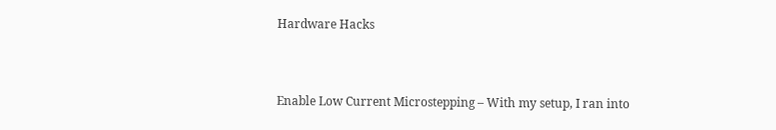Hardware Hacks


Enable Low Current Microstepping – With my setup, I ran into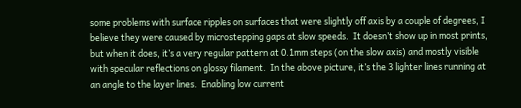some problems with surface ripples on surfaces that were slightly off axis by a couple of degrees, I believe they were caused by microstepping gaps at slow speeds.  It doesn’t show up in most prints, but when it does, it’s a very regular pattern at 0.1mm steps (on the slow axis) and mostly visible with specular reflections on glossy filament.  In the above picture, it’s the 3 lighter lines running at an angle to the layer lines.  Enabling low current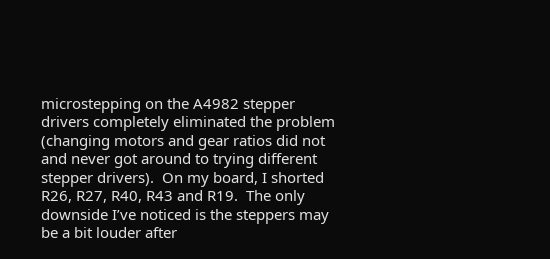microstepping on the A4982 stepper drivers completely eliminated the problem (changing motors and gear ratios did not and never got around to trying different stepper drivers).  On my board, I shorted R26, R27, R40, R43 and R19.  The only downside I’ve noticed is the steppers may be a bit louder after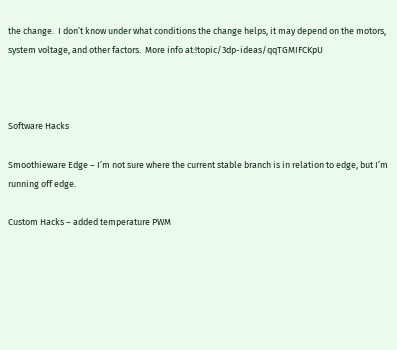the change.  I don’t know under what conditions the change helps, it may depend on the motors, system voltage, and other factors.  More info at:!topic/3dp-ideas/qqTGMIFCKpU



Software Hacks

Smoothieware Edge – I’m not sure where the current stable branch is in relation to edge, but I’m running off edge.

Custom Hacks – added temperature PWM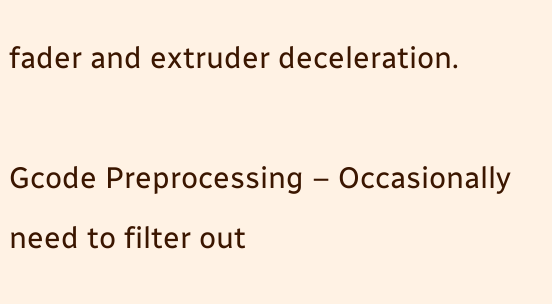fader and extruder deceleration.

Gcode Preprocessing – Occasionally need to filter out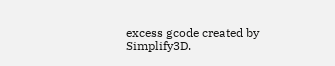excess gcode created by Simplify3D.